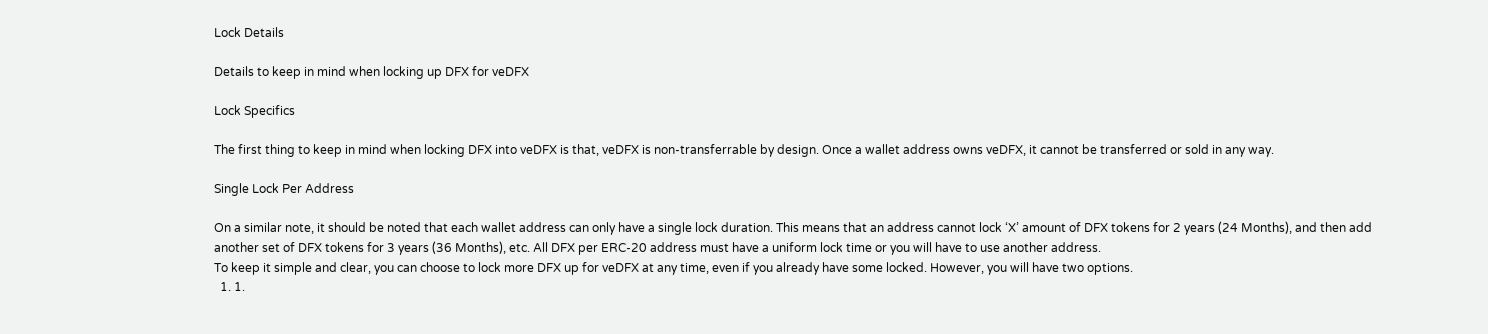Lock Details

Details to keep in mind when locking up DFX for veDFX

Lock Specifics

The first thing to keep in mind when locking DFX into veDFX is that, veDFX is non-transferrable by design. Once a wallet address owns veDFX, it cannot be transferred or sold in any way.

Single Lock Per Address

On a similar note, it should be noted that each wallet address can only have a single lock duration. This means that an address cannot lock ‘X’ amount of DFX tokens for 2 years (24 Months), and then add another set of DFX tokens for 3 years (36 Months), etc. All DFX per ERC-20 address must have a uniform lock time or you will have to use another address.
To keep it simple and clear, you can choose to lock more DFX up for veDFX at any time, even if you already have some locked. However, you will have two options.
  1. 1.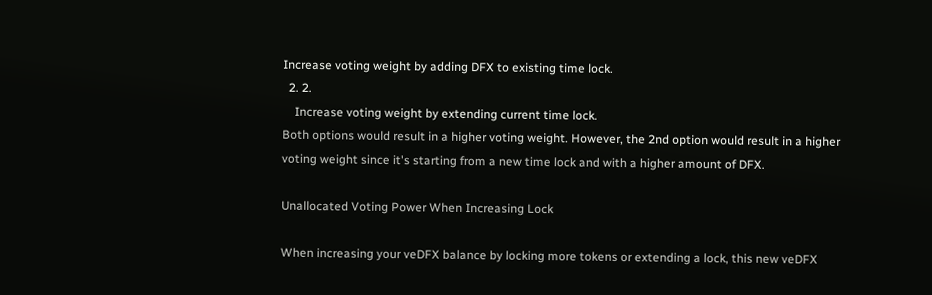Increase voting weight by adding DFX to existing time lock.
  2. 2.
    Increase voting weight by extending current time lock.
Both options would result in a higher voting weight. However, the 2nd option would result in a higher voting weight since it's starting from a new time lock and with a higher amount of DFX.

Unallocated Voting Power When Increasing Lock

When increasing your veDFX balance by locking more tokens or extending a lock, this new veDFX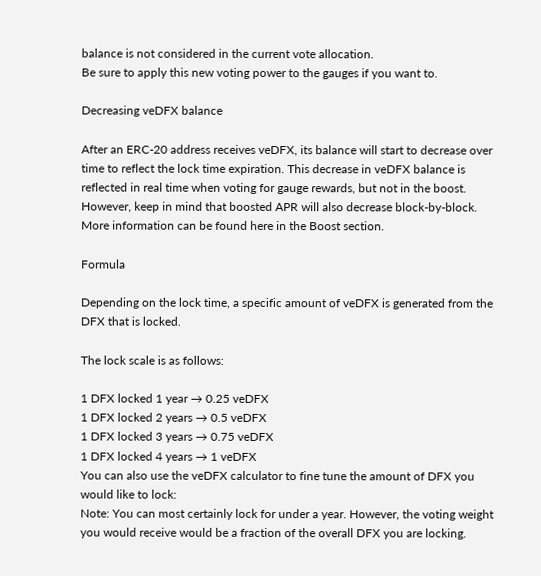balance is not considered in the current vote allocation.
Be sure to apply this new voting power to the gauges if you want to.

Decreasing veDFX balance

After an ERC-20 address receives veDFX, its balance will start to decrease over time to reflect the lock time expiration. This decrease in veDFX balance is reflected in real time when voting for gauge rewards, but not in the boost. However, keep in mind that boosted APR will also decrease block-by-block.
More information can be found here in the Boost section.

Formula

Depending on the lock time, a specific amount of veDFX is generated from the DFX that is locked.

The lock scale is as follows:

1 DFX locked 1 year → 0.25 veDFX
1 DFX locked 2 years → 0.5 veDFX
1 DFX locked 3 years → 0.75 veDFX
1 DFX locked 4 years → 1 veDFX
You can also use the veDFX calculator to fine tune the amount of DFX you would like to lock:
Note: You can most certainly lock for under a year. However, the voting weight you would receive would be a fraction of the overall DFX you are locking.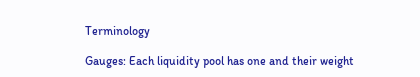Terminology

Gauges: Each liquidity pool has one and their weight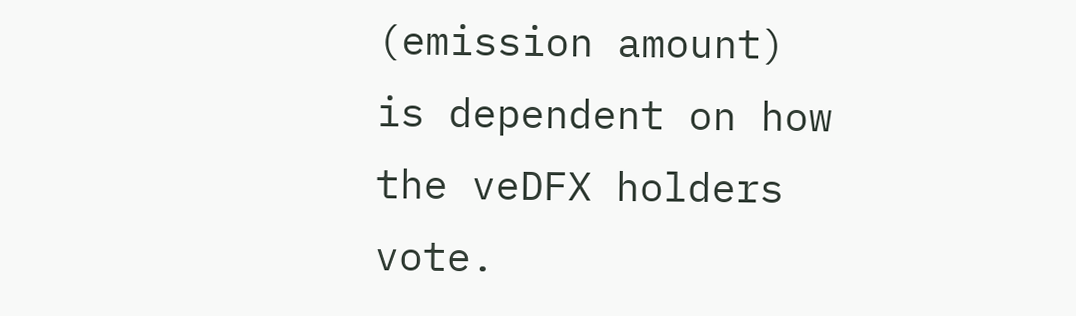(emission amount) is dependent on how the veDFX holders vote.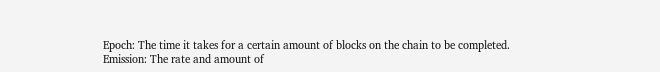Epoch: The time it takes for a certain amount of blocks on the chain to be completed.
Emission: The rate and amount of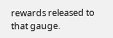rewards released to that gauge.